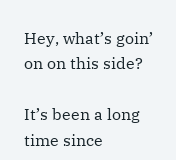Hey, what’s goin’ on on this side?

It’s been a long time since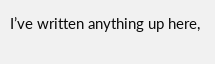I’ve written anything up here,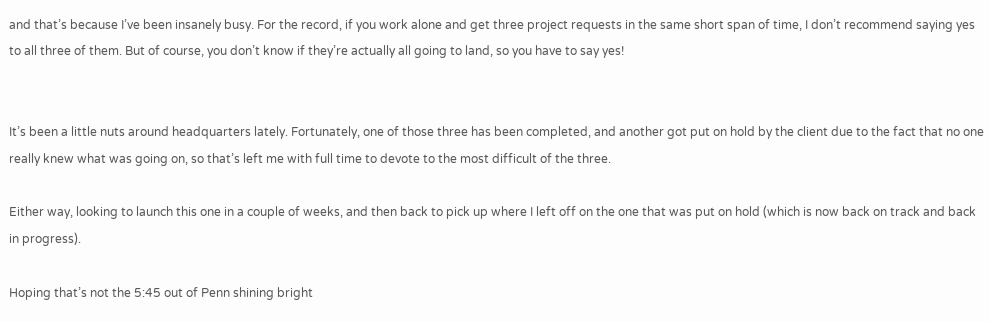and that’s because I’ve been insanely busy. For the record, if you work alone and get three project requests in the same short span of time, I don’t recommend saying yes to all three of them. But of course, you don’t know if they’re actually all going to land, so you have to say yes!


It’s been a little nuts around headquarters lately. Fortunately, one of those three has been completed, and another got put on hold by the client due to the fact that no one really knew what was going on, so that’s left me with full time to devote to the most difficult of the three.

Either way, looking to launch this one in a couple of weeks, and then back to pick up where I left off on the one that was put on hold (which is now back on track and back in progress).

Hoping that’s not the 5:45 out of Penn shining bright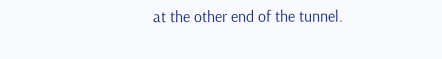at the other end of the tunnel.